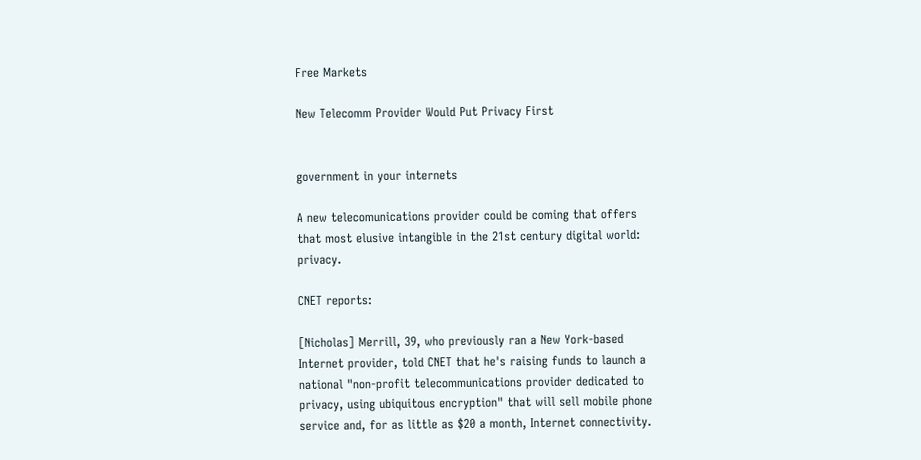Free Markets

New Telecomm Provider Would Put Privacy First


government in your internets

A new telecomunications provider could be coming that offers that most elusive intangible in the 21st century digital world: privacy.

CNET reports:

[Nicholas] Merrill, 39, who previously ran a New York-based Internet provider, told CNET that he's raising funds to launch a national "non-profit telecommunications provider dedicated to privacy, using ubiquitous encryption" that will sell mobile phone service and, for as little as $20 a month, Internet connectivity.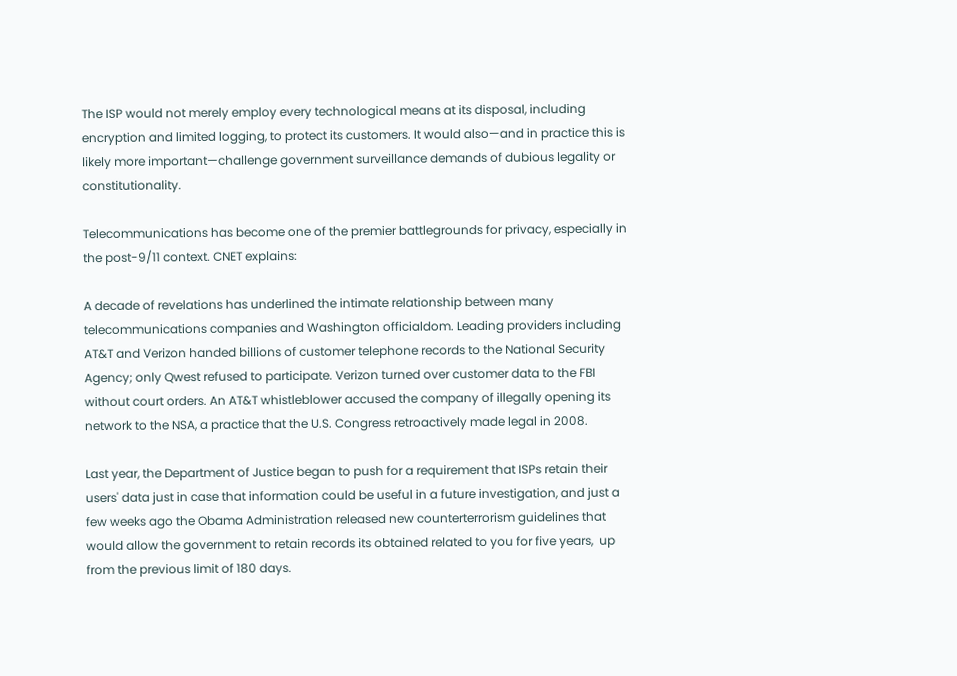The ISP would not merely employ every technological means at its disposal, including encryption and limited logging, to protect its customers. It would also—and in practice this is likely more important—challenge government surveillance demands of dubious legality or constitutionality.

Telecommunications has become one of the premier battlegrounds for privacy, especially in the post-9/11 context. CNET explains:

A decade of revelations has underlined the intimate relationship between many telecommunications companies and Washington officialdom. Leading providers including AT&T and Verizon handed billions of customer telephone records to the National Security Agency; only Qwest refused to participate. Verizon turned over customer data to the FBI without court orders. An AT&T whistleblower accused the company of illegally opening its network to the NSA, a practice that the U.S. Congress retroactively made legal in 2008.

Last year, the Department of Justice began to push for a requirement that ISPs retain their users' data just in case that information could be useful in a future investigation, and just a few weeks ago the Obama Administration released new counterterrorism guidelines that would allow the government to retain records its obtained related to you for five years,  up from the previous limit of 180 days.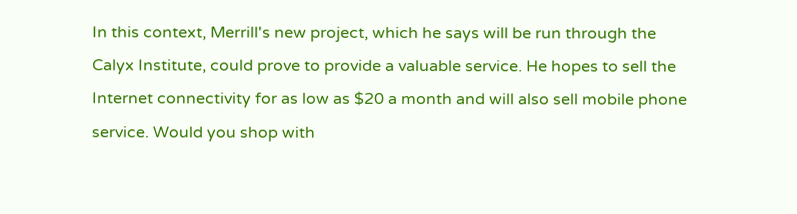In this context, Merrill's new project, which he says will be run through the Calyx Institute, could prove to provide a valuable service. He hopes to sell the Internet connectivity for as low as $20 a month and will also sell mobile phone service. Would you shop with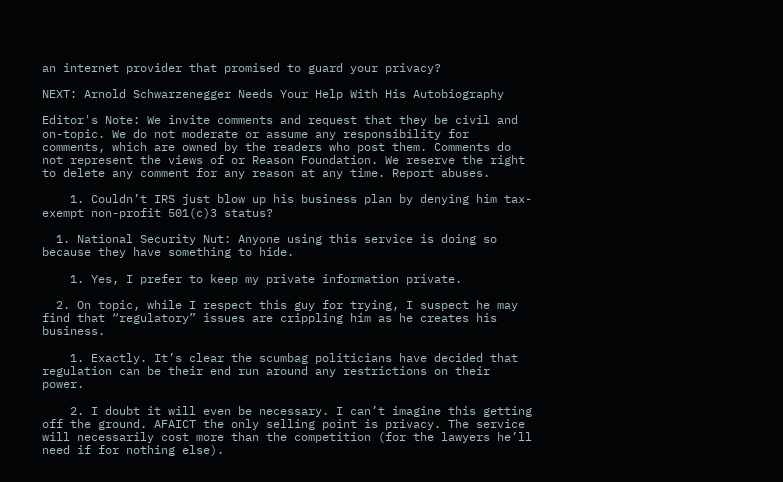an internet provider that promised to guard your privacy?

NEXT: Arnold Schwarzenegger Needs Your Help With His Autobiography

Editor's Note: We invite comments and request that they be civil and on-topic. We do not moderate or assume any responsibility for comments, which are owned by the readers who post them. Comments do not represent the views of or Reason Foundation. We reserve the right to delete any comment for any reason at any time. Report abuses.

    1. Couldn’t IRS just blow up his business plan by denying him tax-exempt non-profit 501(c)3 status?

  1. National Security Nut: Anyone using this service is doing so because they have something to hide.

    1. Yes, I prefer to keep my private information private.

  2. On topic, while I respect this guy for trying, I suspect he may find that “regulatory” issues are crippling him as he creates his business.

    1. Exactly. It’s clear the scumbag politicians have decided that regulation can be their end run around any restrictions on their power.

    2. I doubt it will even be necessary. I can’t imagine this getting off the ground. AFAICT the only selling point is privacy. The service will necessarily cost more than the competition (for the lawyers he’ll need if for nothing else).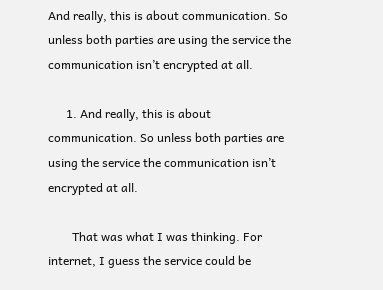And really, this is about communication. So unless both parties are using the service the communication isn’t encrypted at all.

      1. And really, this is about communication. So unless both parties are using the service the communication isn’t encrypted at all.

        That was what I was thinking. For internet, I guess the service could be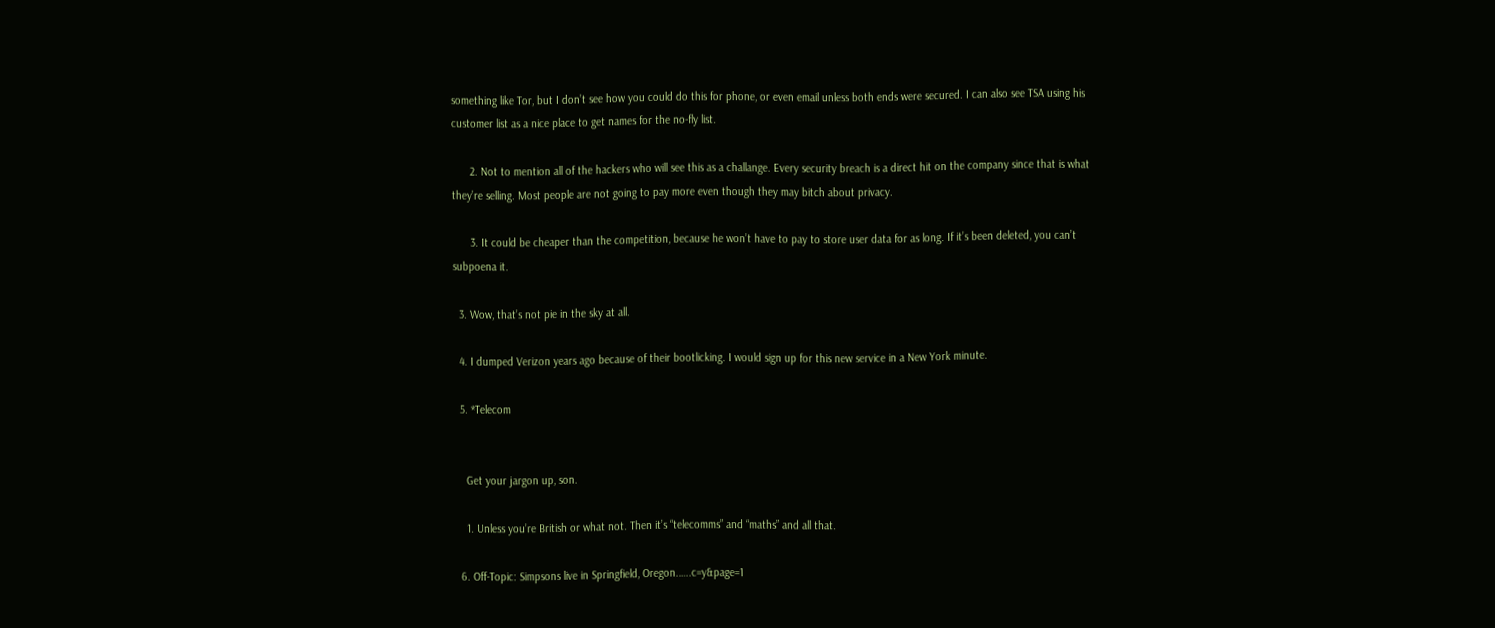something like Tor, but I don’t see how you could do this for phone, or even email unless both ends were secured. I can also see TSA using his customer list as a nice place to get names for the no-fly list.

      2. Not to mention all of the hackers who will see this as a challange. Every security breach is a direct hit on the company since that is what they’re selling. Most people are not going to pay more even though they may bitch about privacy.

      3. It could be cheaper than the competition, because he won’t have to pay to store user data for as long. If it’s been deleted, you can’t subpoena it.

  3. Wow, that’s not pie in the sky at all.

  4. I dumped Verizon years ago because of their bootlicking. I would sign up for this new service in a New York minute.

  5. *Telecom


    Get your jargon up, son.

    1. Unless you’re British or what not. Then it’s “telecomms” and “maths” and all that.

  6. Off-Topic: Simpsons live in Springfield, Oregon.…..c=y&page=1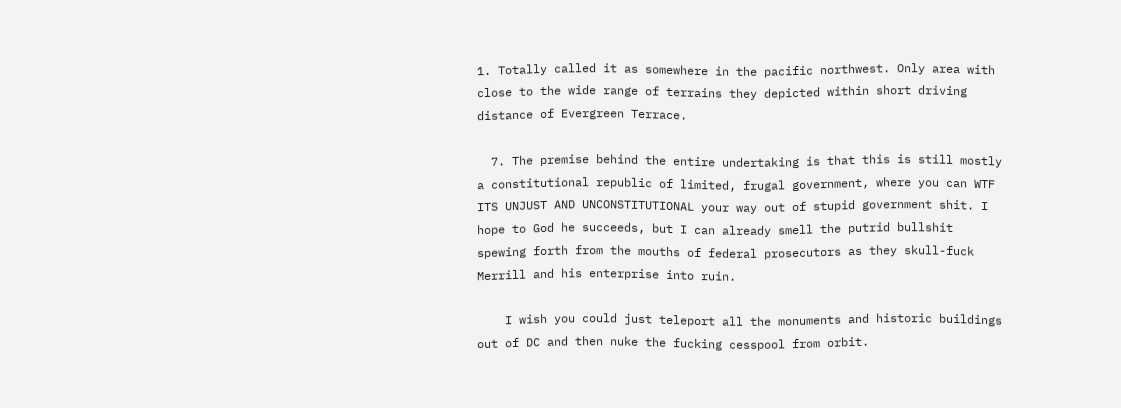1. Totally called it as somewhere in the pacific northwest. Only area with close to the wide range of terrains they depicted within short driving distance of Evergreen Terrace.

  7. The premise behind the entire undertaking is that this is still mostly a constitutional republic of limited, frugal government, where you can WTF ITS UNJUST AND UNCONSTITUTIONAL your way out of stupid government shit. I hope to God he succeeds, but I can already smell the putrid bullshit spewing forth from the mouths of federal prosecutors as they skull-fuck Merrill and his enterprise into ruin.

    I wish you could just teleport all the monuments and historic buildings out of DC and then nuke the fucking cesspool from orbit.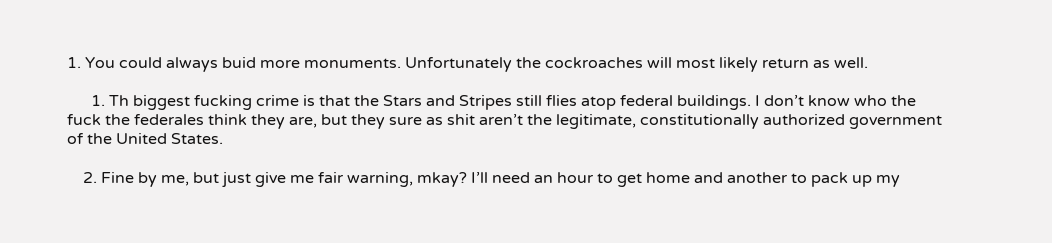1. You could always buid more monuments. Unfortunately the cockroaches will most likely return as well.

      1. Th biggest fucking crime is that the Stars and Stripes still flies atop federal buildings. I don’t know who the fuck the federales think they are, but they sure as shit aren’t the legitimate, constitutionally authorized government of the United States.

    2. Fine by me, but just give me fair warning, mkay? I’ll need an hour to get home and another to pack up my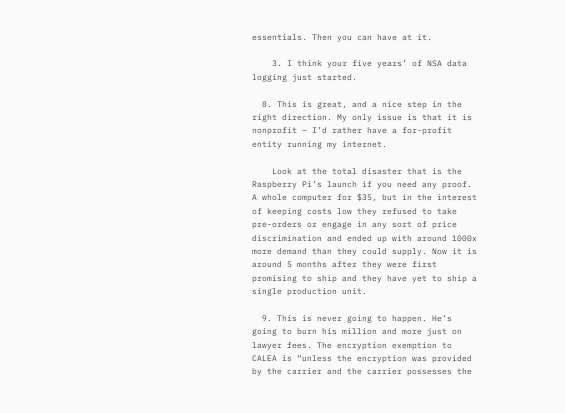essentials. Then you can have at it.

    3. I think your five years’ of NSA data logging just started.

  8. This is great, and a nice step in the right direction. My only issue is that it is nonprofit – I’d rather have a for-profit entity running my internet.

    Look at the total disaster that is the Raspberry Pi’s launch if you need any proof. A whole computer for $35, but in the interest of keeping costs low they refused to take pre-orders or engage in any sort of price discrimination and ended up with around 1000x more demand than they could supply. Now it is around 5 months after they were first promising to ship and they have yet to ship a single production unit.

  9. This is never going to happen. He’s going to burn his million and more just on lawyer fees. The encryption exemption to CALEA is “unless the encryption was provided by the carrier and the carrier possesses the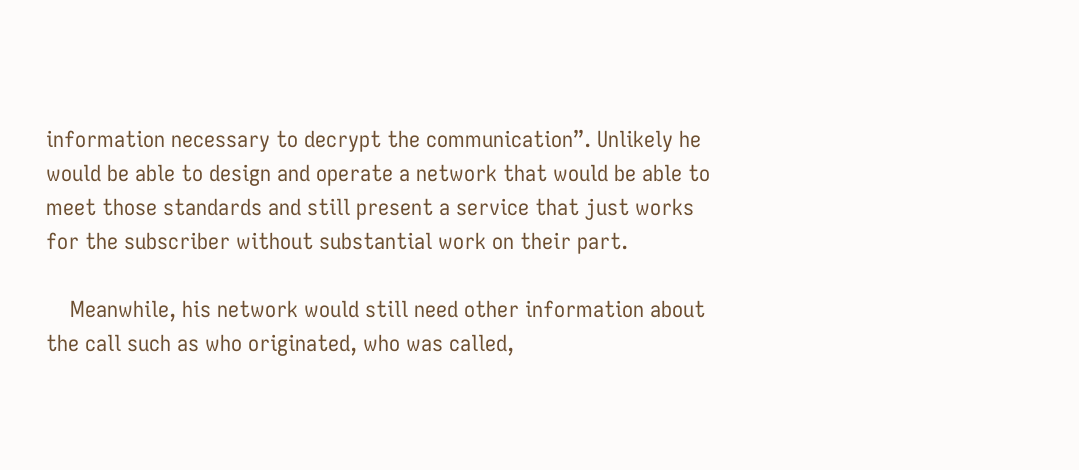information necessary to decrypt the communication”. Unlikely he would be able to design and operate a network that would be able to meet those standards and still present a service that just works for the subscriber without substantial work on their part.

    Meanwhile, his network would still need other information about the call such as who originated, who was called,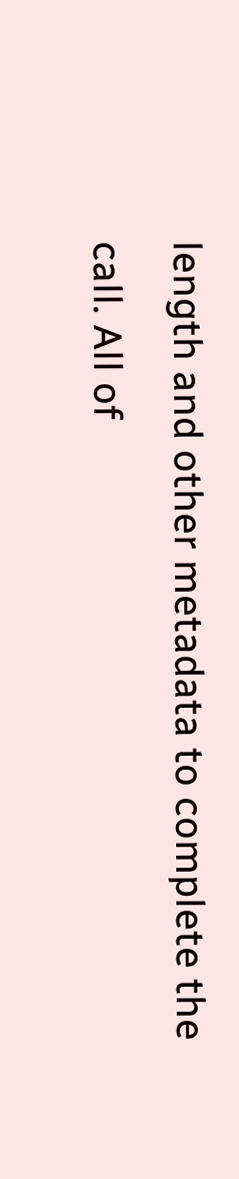length and other metadata to complete the call. All of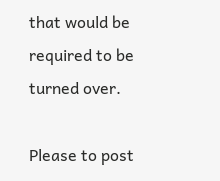that would be required to be turned over.

Please to post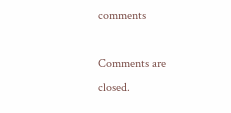comments

Comments are closed.